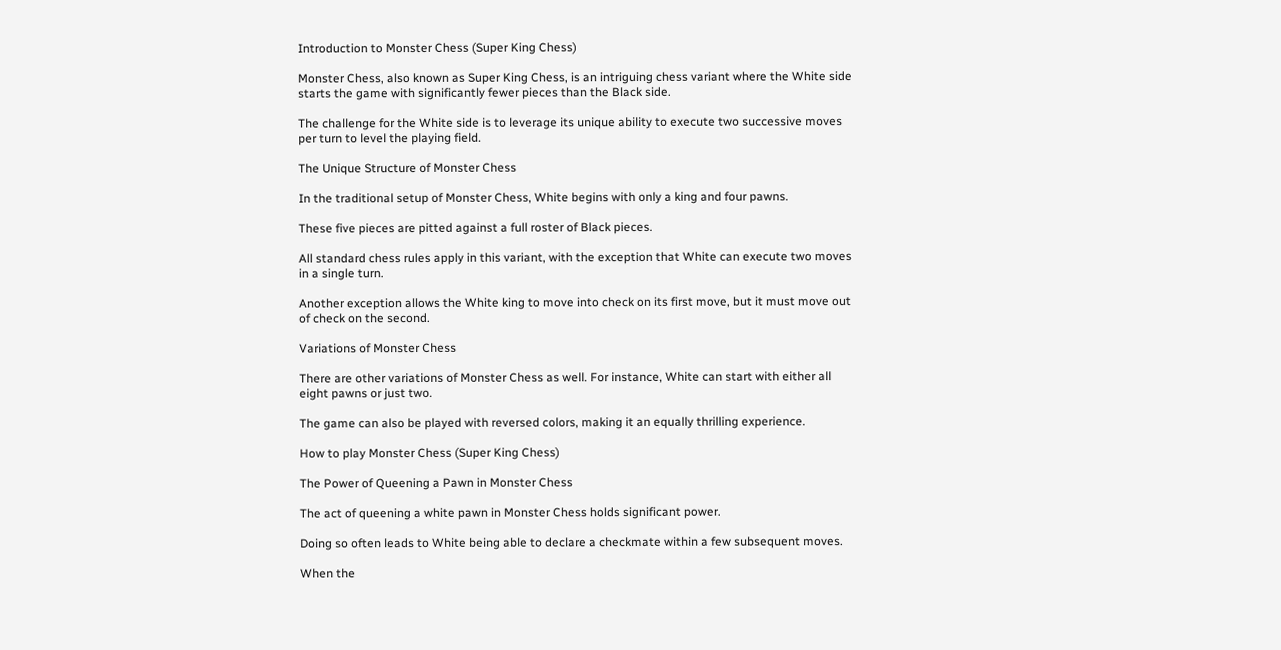Introduction to Monster Chess (Super King Chess)

Monster Chess, also known as Super King Chess, is an intriguing chess variant where the White side starts the game with significantly fewer pieces than the Black side.

The challenge for the White side is to leverage its unique ability to execute two successive moves per turn to level the playing field.

The Unique Structure of Monster Chess

In the traditional setup of Monster Chess, White begins with only a king and four pawns.

These five pieces are pitted against a full roster of Black pieces.

All standard chess rules apply in this variant, with the exception that White can execute two moves in a single turn.

Another exception allows the White king to move into check on its first move, but it must move out of check on the second.

Variations of Monster Chess

There are other variations of Monster Chess as well. For instance, White can start with either all eight pawns or just two.

The game can also be played with reversed colors, making it an equally thrilling experience.

How to play Monster Chess (Super King Chess)

The Power of Queening a Pawn in Monster Chess

The act of queening a white pawn in Monster Chess holds significant power.

Doing so often leads to White being able to declare a checkmate within a few subsequent moves.

When the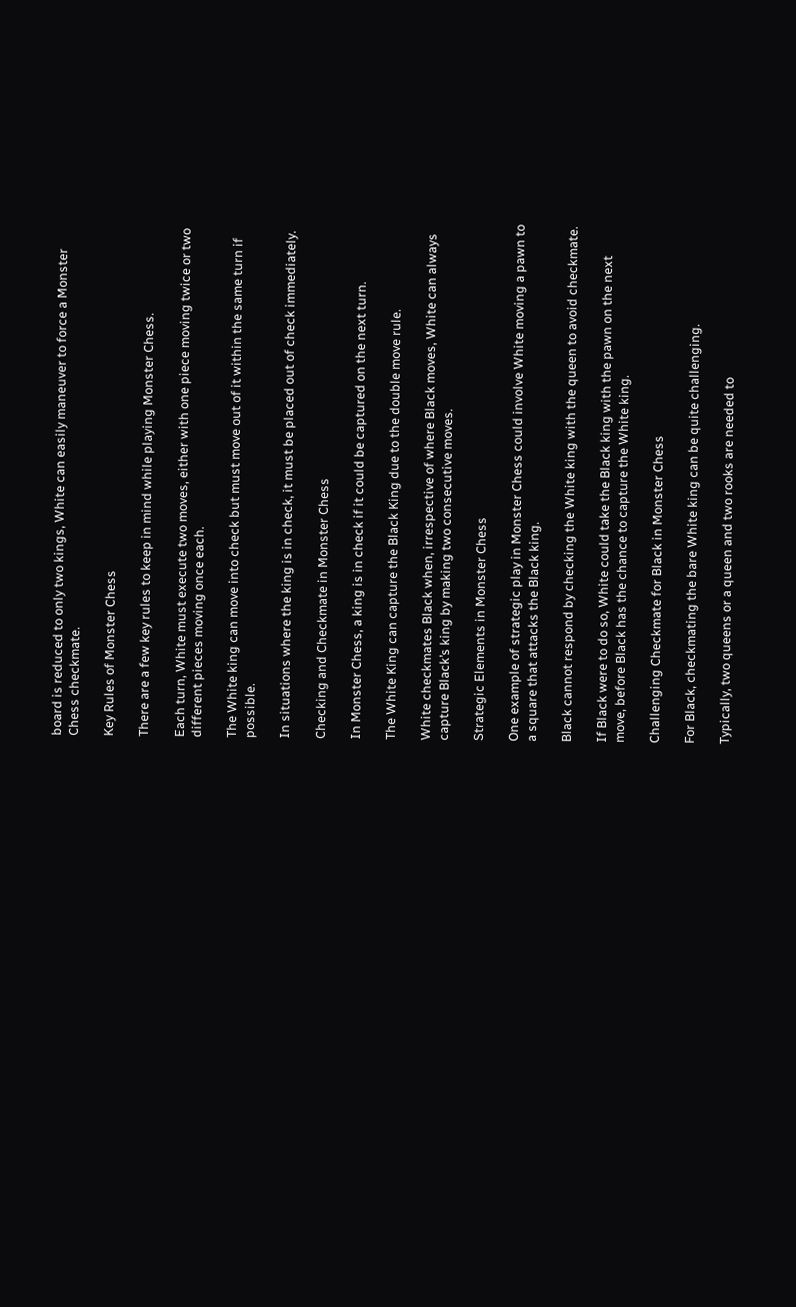board is reduced to only two kings, White can easily maneuver to force a Monster Chess checkmate.

Key Rules of Monster Chess

There are a few key rules to keep in mind while playing Monster Chess.

Each turn, White must execute two moves, either with one piece moving twice or two different pieces moving once each.

The White king can move into check but must move out of it within the same turn if possible.

In situations where the king is in check, it must be placed out of check immediately.

Checking and Checkmate in Monster Chess

In Monster Chess, a king is in check if it could be captured on the next turn.

The White King can capture the Black King due to the double move rule.

White checkmates Black when, irrespective of where Black moves, White can always capture Black’s king by making two consecutive moves.

Strategic Elements in Monster Chess

One example of strategic play in Monster Chess could involve White moving a pawn to a square that attacks the Black king.

Black cannot respond by checking the White king with the queen to avoid checkmate.

If Black were to do so, White could take the Black king with the pawn on the next move, before Black has the chance to capture the White king.

Challenging Checkmate for Black in Monster Chess

For Black, checkmating the bare White king can be quite challenging.

Typically, two queens or a queen and two rooks are needed to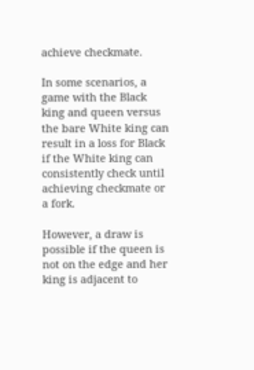achieve checkmate.

In some scenarios, a game with the Black king and queen versus the bare White king can result in a loss for Black if the White king can consistently check until achieving checkmate or a fork.

However, a draw is possible if the queen is not on the edge and her king is adjacent to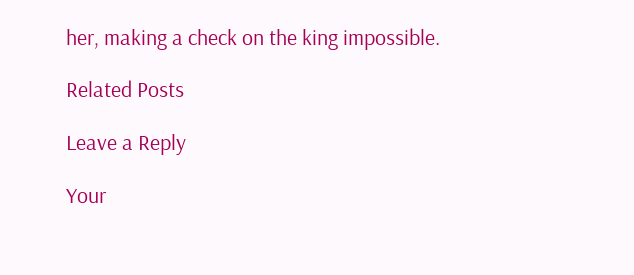her, making a check on the king impossible.

Related Posts

Leave a Reply

Your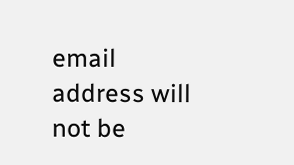email address will not be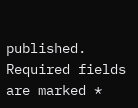published. Required fields are marked *